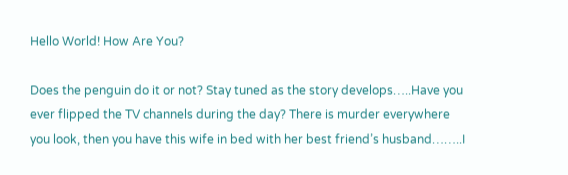Hello World! How Are You?

Does the penguin do it or not? Stay tuned as the story develops…..Have you ever flipped the TV channels during the day? There is murder everywhere you look, then you have this wife in bed with her best friend’s husband……..I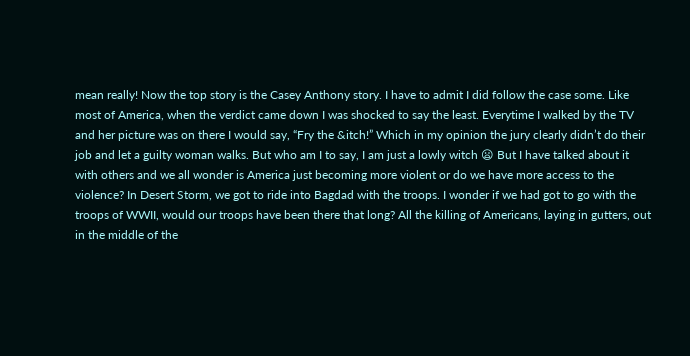mean really! Now the top story is the Casey Anthony story. I have to admit I did follow the case some. Like most of America, when the verdict came down I was shocked to say the least. Everytime I walked by the TV and her picture was on there I would say, “Fry the &itch!” Which in my opinion the jury clearly didn’t do their job and let a guilty woman walks. But who am I to say, I am just a lowly witch 😦 But I have talked about it with others and we all wonder is America just becoming more violent or do we have more access to the violence? In Desert Storm, we got to ride into Bagdad with the troops. I wonder if we had got to go with the troops of WWII, would our troops have been there that long? All the killing of Americans, laying in gutters, out in the middle of the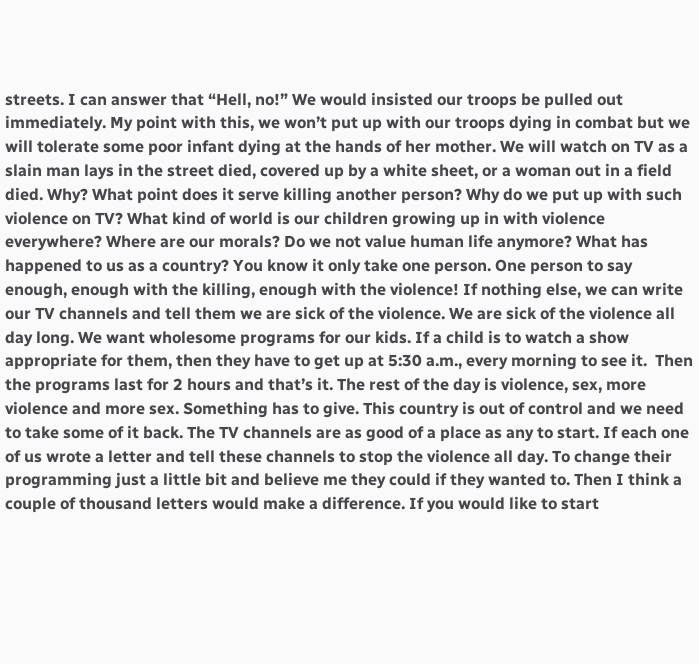streets. I can answer that “Hell, no!” We would insisted our troops be pulled out immediately. My point with this, we won’t put up with our troops dying in combat but we will tolerate some poor infant dying at the hands of her mother. We will watch on TV as a slain man lays in the street died, covered up by a white sheet, or a woman out in a field died. Why? What point does it serve killing another person? Why do we put up with such violence on TV? What kind of world is our children growing up in with violence everywhere? Where are our morals? Do we not value human life anymore? What has happened to us as a country? You know it only take one person. One person to say enough, enough with the killing, enough with the violence! If nothing else, we can write our TV channels and tell them we are sick of the violence. We are sick of the violence all day long. We want wholesome programs for our kids. If a child is to watch a show appropriate for them, then they have to get up at 5:30 a.m., every morning to see it.  Then the programs last for 2 hours and that’s it. The rest of the day is violence, sex, more violence and more sex. Something has to give. This country is out of control and we need to take some of it back. The TV channels are as good of a place as any to start. If each one of us wrote a letter and tell these channels to stop the violence all day. To change their programming just a little bit and believe me they could if they wanted to. Then I think a couple of thousand letters would make a difference. If you would like to start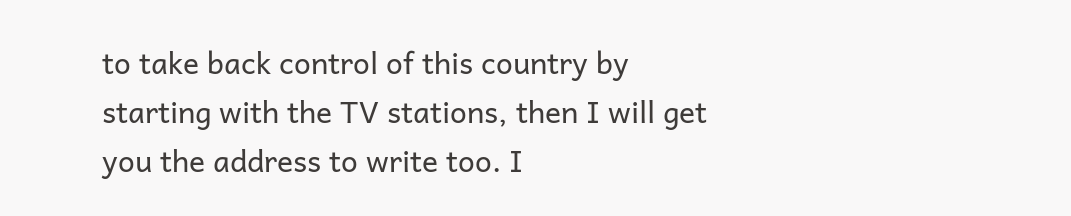to take back control of this country by starting with the TV stations, then I will get you the address to write too. I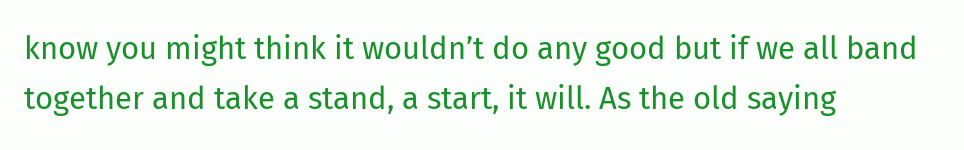know you might think it wouldn’t do any good but if we all band together and take a stand, a start, it will. As the old saying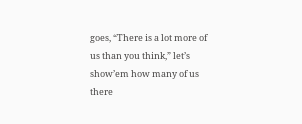goes, “There is a lot more of us than you think,” let’s show’em how many of us there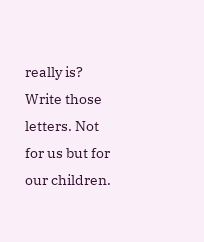really is? Write those letters. Not for us but for our children.